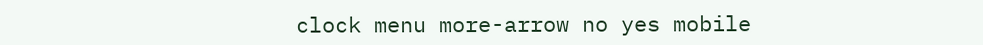clock menu more-arrow no yes mobile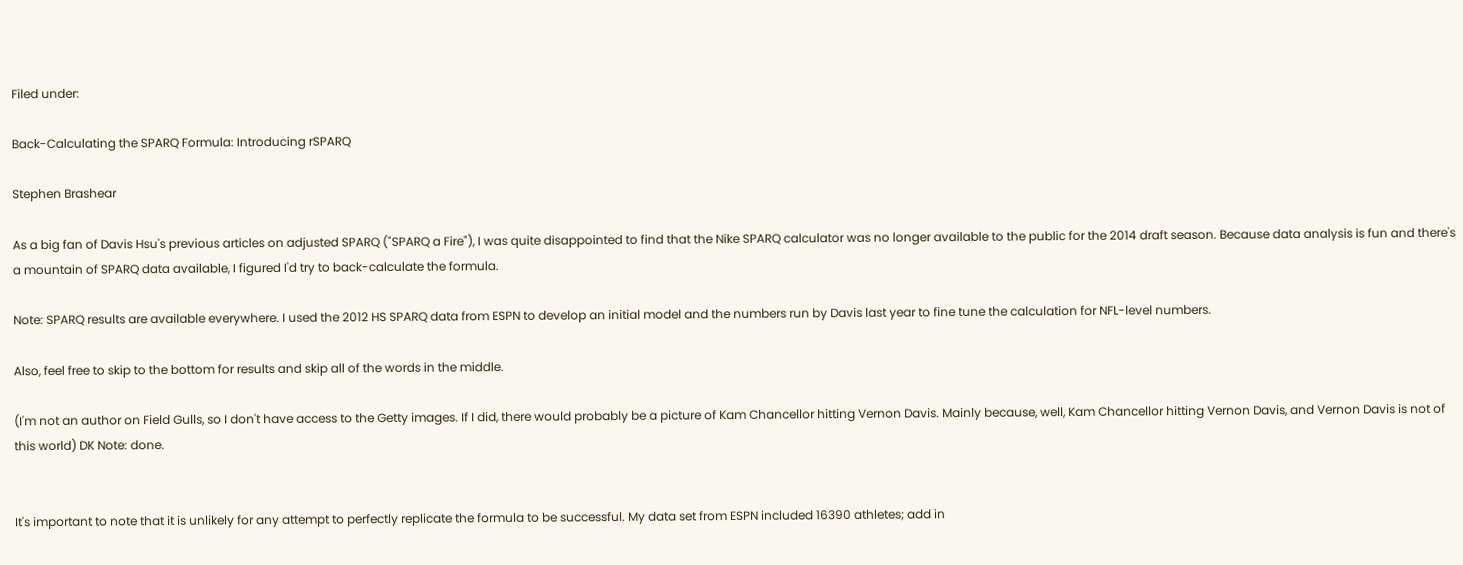Filed under:

Back-Calculating the SPARQ Formula: Introducing rSPARQ

Stephen Brashear

As a big fan of Davis Hsu's previous articles on adjusted SPARQ ("SPARQ a Fire"), I was quite disappointed to find that the Nike SPARQ calculator was no longer available to the public for the 2014 draft season. Because data analysis is fun and there's a mountain of SPARQ data available, I figured I'd try to back-calculate the formula.

Note: SPARQ results are available everywhere. I used the 2012 HS SPARQ data from ESPN to develop an initial model and the numbers run by Davis last year to fine tune the calculation for NFL-level numbers.

Also, feel free to skip to the bottom for results and skip all of the words in the middle.

(I'm not an author on Field Gulls, so I don't have access to the Getty images. If I did, there would probably be a picture of Kam Chancellor hitting Vernon Davis. Mainly because, well, Kam Chancellor hitting Vernon Davis, and Vernon Davis is not of this world) DK Note: done.


It's important to note that it is unlikely for any attempt to perfectly replicate the formula to be successful. My data set from ESPN included 16390 athletes; add in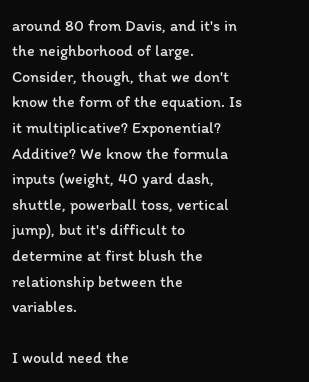around 80 from Davis, and it's in the neighborhood of large. Consider, though, that we don't know the form of the equation. Is it multiplicative? Exponential? Additive? We know the formula inputs (weight, 40 yard dash, shuttle, powerball toss, vertical jump), but it's difficult to determine at first blush the relationship between the variables.

I would need the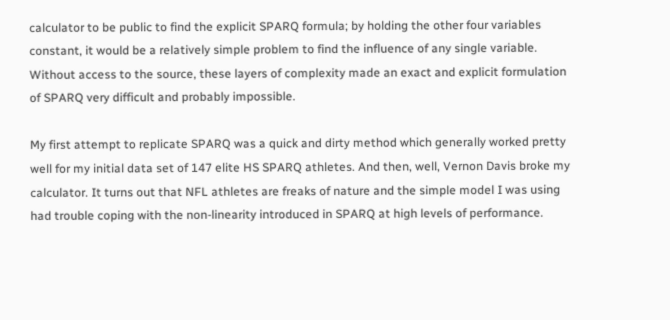calculator to be public to find the explicit SPARQ formula; by holding the other four variables constant, it would be a relatively simple problem to find the influence of any single variable. Without access to the source, these layers of complexity made an exact and explicit formulation of SPARQ very difficult and probably impossible.

My first attempt to replicate SPARQ was a quick and dirty method which generally worked pretty well for my initial data set of 147 elite HS SPARQ athletes. And then, well, Vernon Davis broke my calculator. It turns out that NFL athletes are freaks of nature and the simple model I was using had trouble coping with the non-linearity introduced in SPARQ at high levels of performance.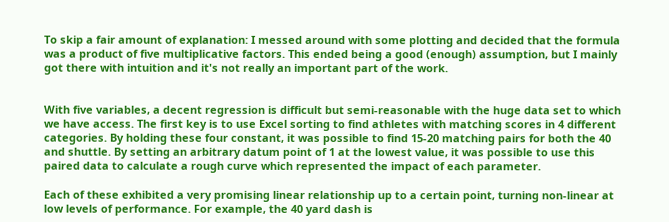To skip a fair amount of explanation: I messed around with some plotting and decided that the formula was a product of five multiplicative factors. This ended being a good (enough) assumption, but I mainly got there with intuition and it's not really an important part of the work.


With five variables, a decent regression is difficult but semi-reasonable with the huge data set to which we have access. The first key is to use Excel sorting to find athletes with matching scores in 4 different categories. By holding these four constant, it was possible to find 15-20 matching pairs for both the 40 and shuttle. By setting an arbitrary datum point of 1 at the lowest value, it was possible to use this paired data to calculate a rough curve which represented the impact of each parameter.

Each of these exhibited a very promising linear relationship up to a certain point, turning non-linear at low levels of performance. For example, the 40 yard dash is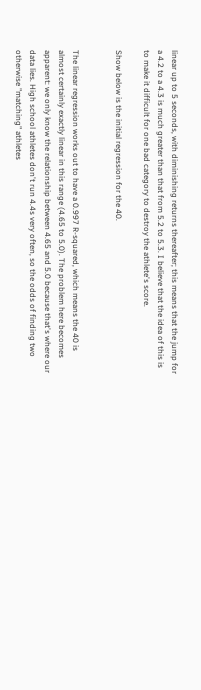linear up to 5 seconds, with diminishing returns thereafter; this means that the jump for a 4.2 to a 4.3 is much greater than that from 5.2 to 5.3. I believe that the idea of this is to make it difficult for one bad category to destroy the athlete's score.

Show below is the initial regression for the 40.


The linear regression works out to have a 0.997 R-squared, which means the 40 is almost certainly exactly linear in this range (4.65 to 5.0). The problem here becomes apparent: we only know the relationship between 4.65 and 5.0 because that's where our data lies. High school athletes don't run 4.4s very often, so the odds of finding two otherwise "matching" athletes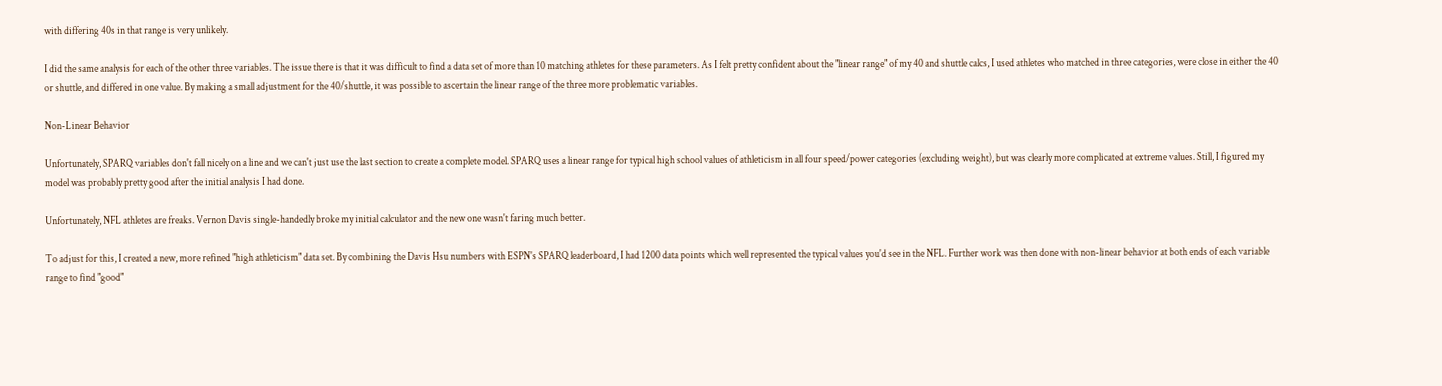with differing 40s in that range is very unlikely.

I did the same analysis for each of the other three variables. The issue there is that it was difficult to find a data set of more than 10 matching athletes for these parameters. As I felt pretty confident about the "linear range" of my 40 and shuttle calcs, I used athletes who matched in three categories, were close in either the 40 or shuttle, and differed in one value. By making a small adjustment for the 40/shuttle, it was possible to ascertain the linear range of the three more problematic variables.

Non-Linear Behavior

Unfortunately, SPARQ variables don't fall nicely on a line and we can't just use the last section to create a complete model. SPARQ uses a linear range for typical high school values of athleticism in all four speed/power categories (excluding weight), but was clearly more complicated at extreme values. Still, I figured my model was probably pretty good after the initial analysis I had done.

Unfortunately, NFL athletes are freaks. Vernon Davis single-handedly broke my initial calculator and the new one wasn't faring much better.

To adjust for this, I created a new, more refined "high athleticism" data set. By combining the Davis Hsu numbers with ESPN's SPARQ leaderboard, I had 1200 data points which well represented the typical values you'd see in the NFL. Further work was then done with non-linear behavior at both ends of each variable range to find "good"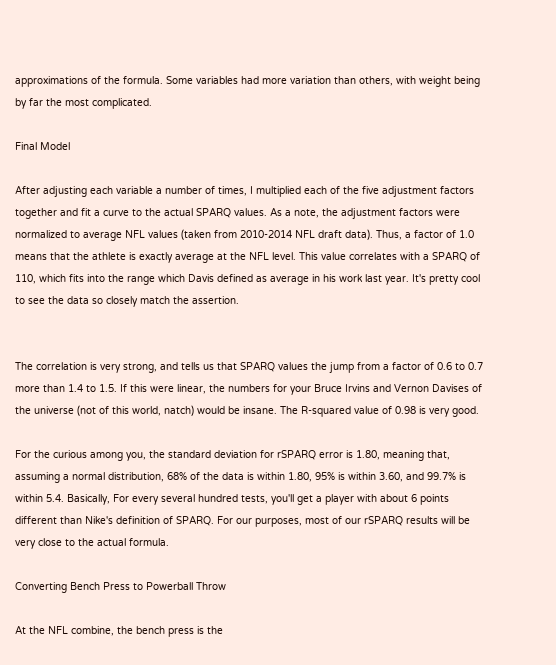approximations of the formula. Some variables had more variation than others, with weight being by far the most complicated.

Final Model

After adjusting each variable a number of times, I multiplied each of the five adjustment factors together and fit a curve to the actual SPARQ values. As a note, the adjustment factors were normalized to average NFL values (taken from 2010-2014 NFL draft data). Thus, a factor of 1.0 means that the athlete is exactly average at the NFL level. This value correlates with a SPARQ of 110, which fits into the range which Davis defined as average in his work last year. It's pretty cool to see the data so closely match the assertion.


The correlation is very strong, and tells us that SPARQ values the jump from a factor of 0.6 to 0.7 more than 1.4 to 1.5. If this were linear, the numbers for your Bruce Irvins and Vernon Davises of the universe (not of this world, natch) would be insane. The R-squared value of 0.98 is very good.

For the curious among you, the standard deviation for rSPARQ error is 1.80, meaning that, assuming a normal distribution, 68% of the data is within 1.80, 95% is within 3.60, and 99.7% is within 5.4. Basically, For every several hundred tests, you'll get a player with about 6 points different than Nike's definition of SPARQ. For our purposes, most of our rSPARQ results will be very close to the actual formula.

Converting Bench Press to Powerball Throw

At the NFL combine, the bench press is the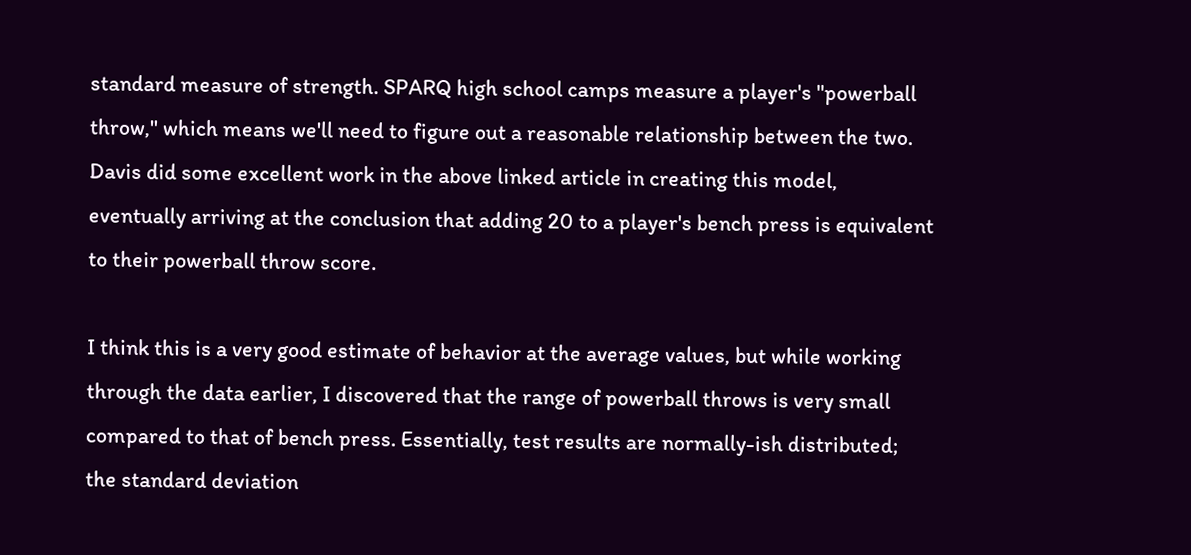standard measure of strength. SPARQ high school camps measure a player's "powerball throw," which means we'll need to figure out a reasonable relationship between the two. Davis did some excellent work in the above linked article in creating this model, eventually arriving at the conclusion that adding 20 to a player's bench press is equivalent to their powerball throw score.

I think this is a very good estimate of behavior at the average values, but while working through the data earlier, I discovered that the range of powerball throws is very small compared to that of bench press. Essentially, test results are normally-ish distributed; the standard deviation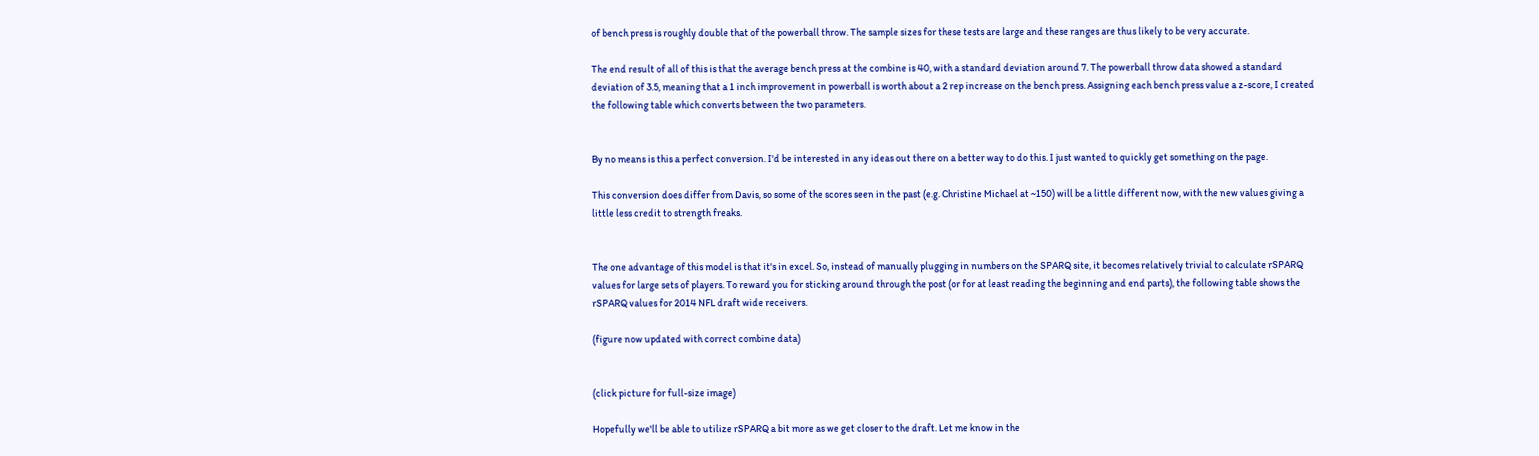of bench press is roughly double that of the powerball throw. The sample sizes for these tests are large and these ranges are thus likely to be very accurate.

The end result of all of this is that the average bench press at the combine is 40, with a standard deviation around 7. The powerball throw data showed a standard deviation of 3.5, meaning that a 1 inch improvement in powerball is worth about a 2 rep increase on the bench press. Assigning each bench press value a z-score, I created the following table which converts between the two parameters.


By no means is this a perfect conversion. I'd be interested in any ideas out there on a better way to do this. I just wanted to quickly get something on the page.

This conversion does differ from Davis, so some of the scores seen in the past (e.g. Christine Michael at ~150) will be a little different now, with the new values giving a little less credit to strength freaks.


The one advantage of this model is that it's in excel. So, instead of manually plugging in numbers on the SPARQ site, it becomes relatively trivial to calculate rSPARQ values for large sets of players. To reward you for sticking around through the post (or for at least reading the beginning and end parts), the following table shows the rSPARQ values for 2014 NFL draft wide receivers.

(figure now updated with correct combine data)


(click picture for full-size image)

Hopefully we'll be able to utilize rSPARQ a bit more as we get closer to the draft. Let me know in the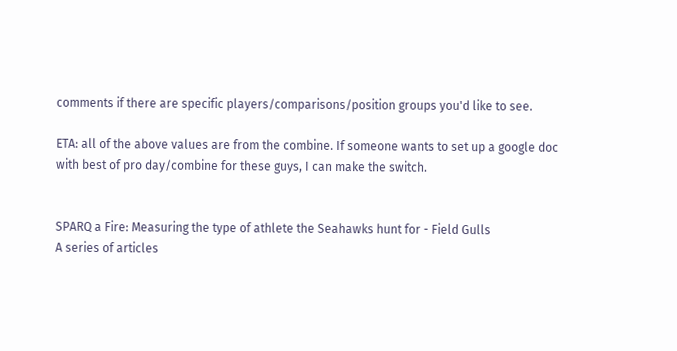comments if there are specific players/comparisons/position groups you'd like to see.

ETA: all of the above values are from the combine. If someone wants to set up a google doc with best of pro day/combine for these guys, I can make the switch.


SPARQ a Fire: Measuring the type of athlete the Seahawks hunt for - Field Gulls
A series of articles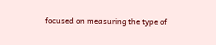focused on measuring the type of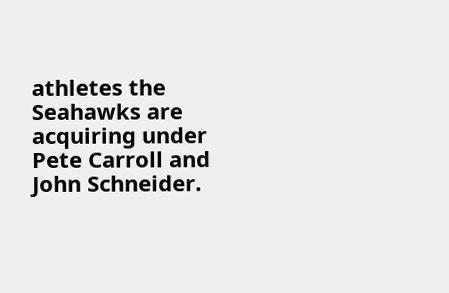athletes the Seahawks are acquiring under Pete Carroll and John Schneider.